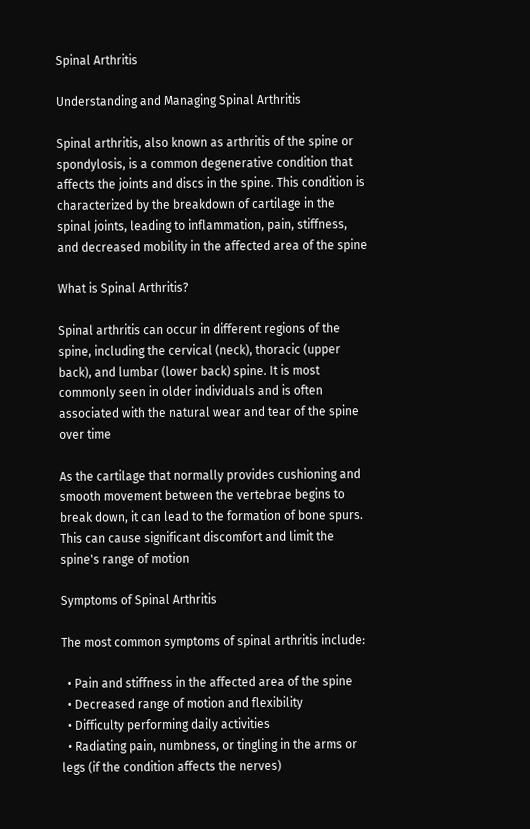Spinal Arthritis

Understanding and Managing Spinal Arthritis

Spinal arthritis, also known as arthritis of the spine or spondylosis, is a common degenerative condition that affects the joints and discs in the spine. This condition is characterized by the breakdown of cartilage in the spinal joints, leading to inflammation, pain, stiffness, and decreased mobility in the affected area of the spine

What is Spinal Arthritis?

Spinal arthritis can occur in different regions of the spine, including the cervical (neck), thoracic (upper back), and lumbar (lower back) spine. It is most commonly seen in older individuals and is often associated with the natural wear and tear of the spine over time

As the cartilage that normally provides cushioning and smooth movement between the vertebrae begins to break down, it can lead to the formation of bone spurs. This can cause significant discomfort and limit the spine's range of motion

Symptoms of Spinal Arthritis

The most common symptoms of spinal arthritis include:

  • Pain and stiffness in the affected area of the spine
  • Decreased range of motion and flexibility
  • Difficulty performing daily activities
  • Radiating pain, numbness, or tingling in the arms or legs (if the condition affects the nerves)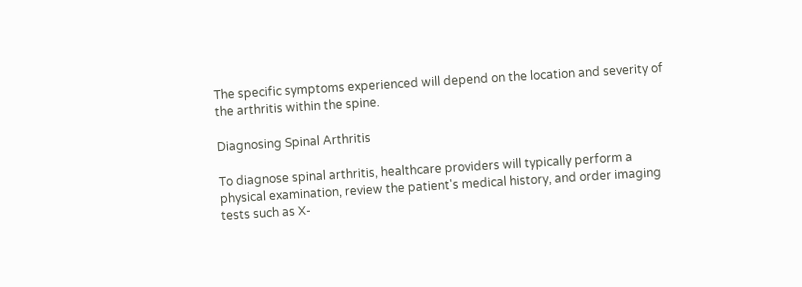The specific symptoms experienced will depend on the location and severity of the arthritis within the spine.

Diagnosing Spinal Arthritis

To diagnose spinal arthritis, healthcare providers will typically perform a physical examination, review the patient's medical history, and order imaging tests such as X-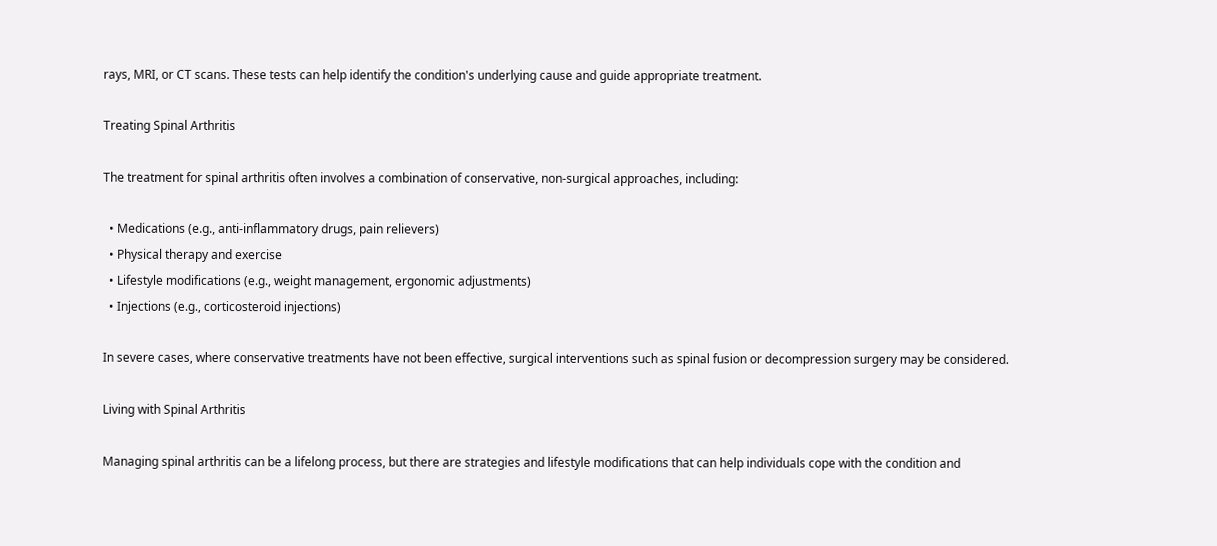rays, MRI, or CT scans. These tests can help identify the condition's underlying cause and guide appropriate treatment.

Treating Spinal Arthritis

The treatment for spinal arthritis often involves a combination of conservative, non-surgical approaches, including:

  • Medications (e.g., anti-inflammatory drugs, pain relievers)
  • Physical therapy and exercise
  • Lifestyle modifications (e.g., weight management, ergonomic adjustments)
  • Injections (e.g., corticosteroid injections)

In severe cases, where conservative treatments have not been effective, surgical interventions such as spinal fusion or decompression surgery may be considered.

Living with Spinal Arthritis

Managing spinal arthritis can be a lifelong process, but there are strategies and lifestyle modifications that can help individuals cope with the condition and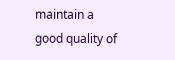maintain a good quality of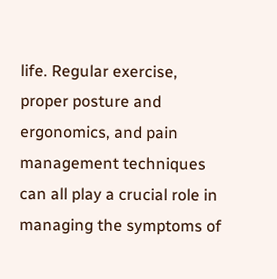life. Regular exercise, proper posture and ergonomics, and pain management techniques can all play a crucial role in managing the symptoms of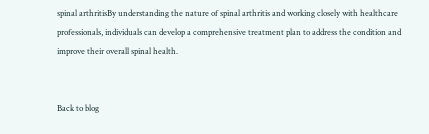spinal arthritisBy understanding the nature of spinal arthritis and working closely with healthcare professionals, individuals can develop a comprehensive treatment plan to address the condition and improve their overall spinal health.


Back to blog